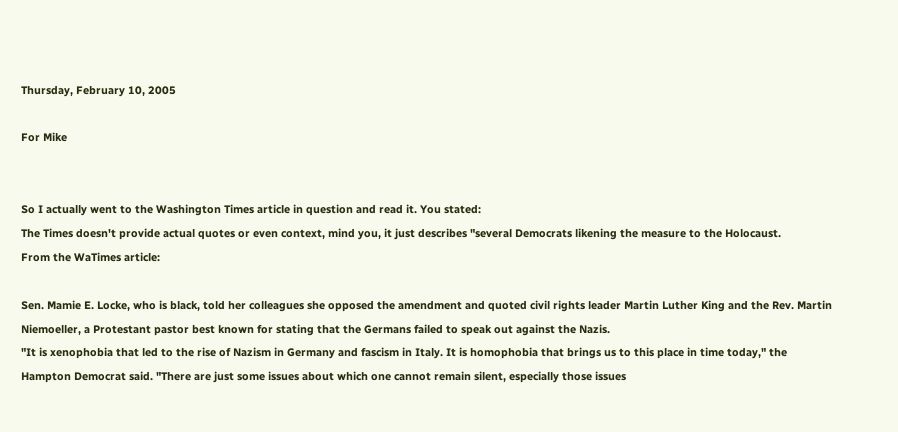Thursday, February 10, 2005

For Mike


So I actually went to the Washington Times article in question and read it. You stated:
The Times doesn't provide actual quotes or even context, mind you, it just describes "several Democrats likening the measure to the Holocaust.
From the WaTimes article:

Sen. Mamie E. Locke, who is black, told her colleagues she opposed the amendment and quoted civil rights leader Martin Luther King and the Rev. Martin Niemoeller, a Protestant pastor best known for stating that the Germans failed to speak out against the Nazis.
"It is xenophobia that led to the rise of Nazism in Germany and fascism in Italy. It is homophobia that brings us to this place in time today," the Hampton Democrat said. "There are just some issues about which one cannot remain silent, especially those issues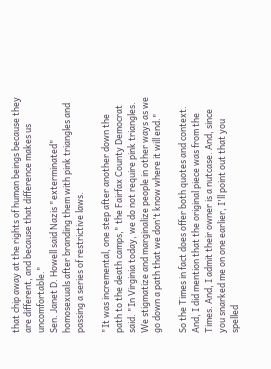that chip away at the rights of human beings because they are different, and because that difference makes us uncomfortable."
Sen. Janet D. Howell said Nazis "exterminated" homosexuals after branding them with pink triangles and passing a series of restrictive laws.

"It was incremental, one step after another down the path to the death camps," the Fairfax County Democrat said. "In Virginia today, we do not require pink triangles. We stigmatize and marginalize people in other ways as we go down a path that we don't know where it will end."

So the Times in fact does offer both quotes and context. And, I did mention that the original piece was from the Times. And, I admit their owner is a nutcase. And, since you snarked me on one earlier, I'll point out that you spelled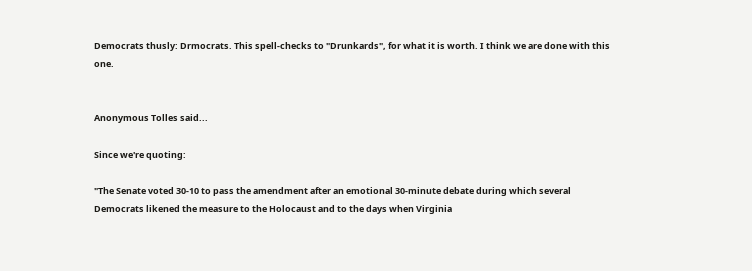Democrats thusly: Drmocrats. This spell-checks to "Drunkards", for what it is worth. I think we are done with this one.


Anonymous Tolles said...

Since we're quoting:

"The Senate voted 30-10 to pass the amendment after an emotional 30-minute debate during which several Democrats likened the measure to the Holocaust and to the days when Virginia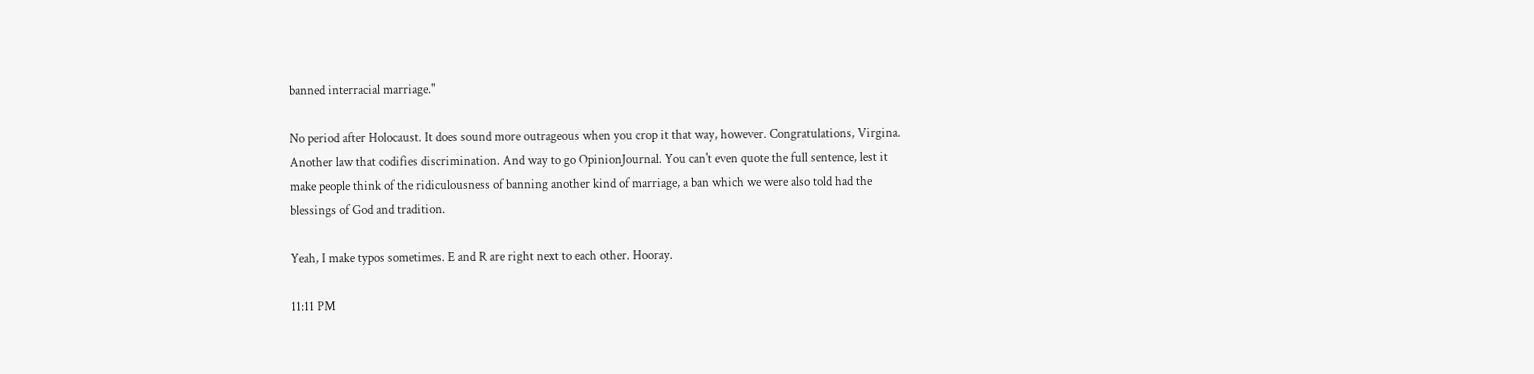banned interracial marriage."

No period after Holocaust. It does sound more outrageous when you crop it that way, however. Congratulations, Virgina. Another law that codifies discrimination. And way to go OpinionJournal. You can't even quote the full sentence, lest it make people think of the ridiculousness of banning another kind of marriage, a ban which we were also told had the blessings of God and tradition.

Yeah, I make typos sometimes. E and R are right next to each other. Hooray.

11:11 PM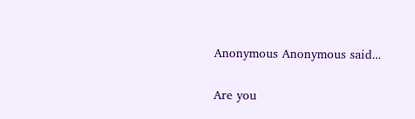Anonymous Anonymous said...

Are you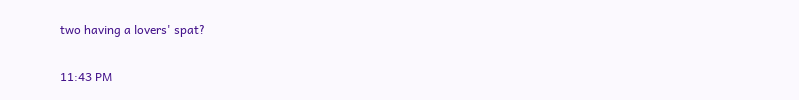two having a lovers' spat?

11:43 PM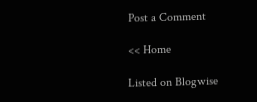Post a Comment

<< Home

Listed on Blogwise